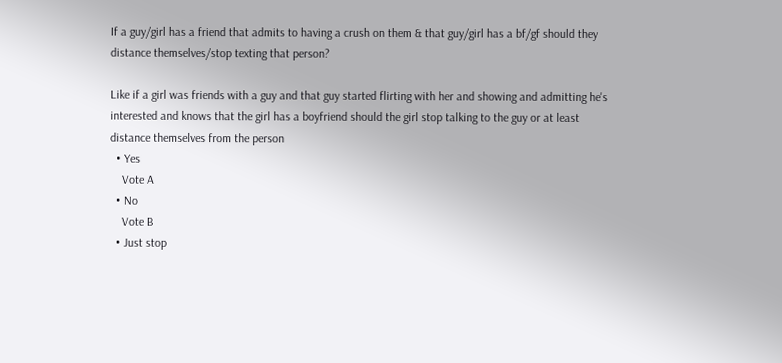If a guy/girl has a friend that admits to having a crush on them & that guy/girl has a bf/gf should they distance themselves/stop texting that person?

Like if a girl was friends with a guy and that guy started flirting with her and showing and admitting he's interested and knows that the girl has a boyfriend should the girl stop talking to the guy or at least distance themselves from the person
  • Yes
    Vote A
  • No
    Vote B
  • Just stop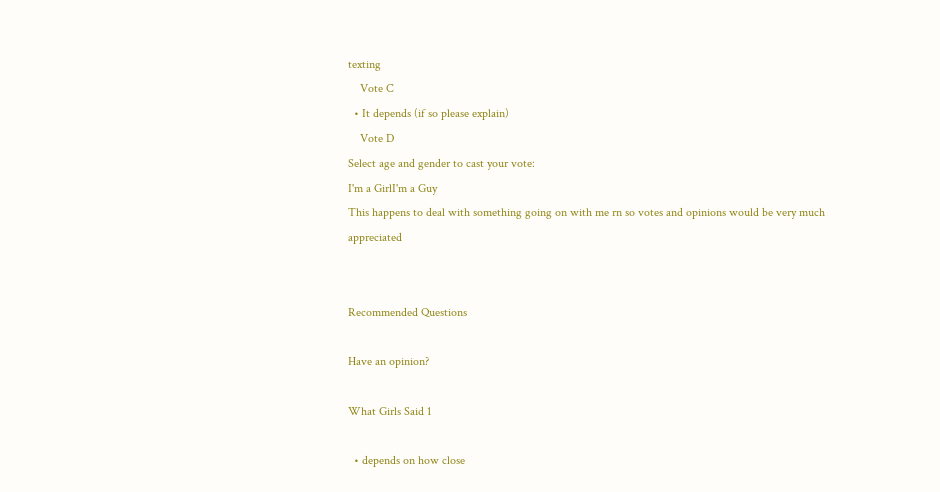texting
    Vote C
  • It depends (if so please explain)
    Vote D
Select age and gender to cast your vote:
I'm a GirlI'm a Guy
This happens to deal with something going on with me rn so votes and opinions would be very much appreciated


Recommended Questions

Have an opinion?

What Girls Said 1

  • depends on how close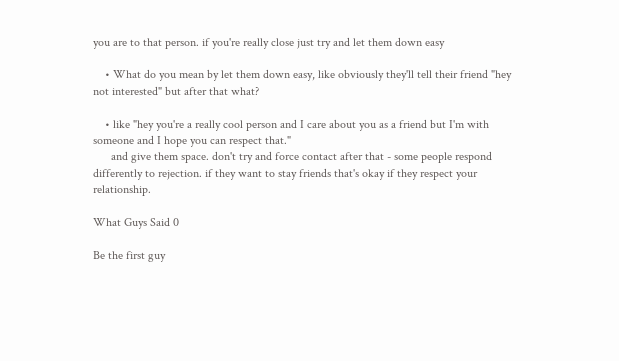you are to that person. if you're really close just try and let them down easy

    • What do you mean by let them down easy, like obviously they'll tell their friend "hey not interested" but after that what?

    • like "hey you're a really cool person and I care about you as a friend but I'm with someone and I hope you can respect that."
      and give them space. don't try and force contact after that - some people respond differently to rejection. if they want to stay friends that's okay if they respect your relationship.

What Guys Said 0

Be the first guy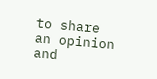to share an opinion
and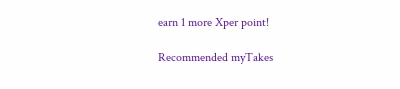earn 1 more Xper point!

Recommended myTakes